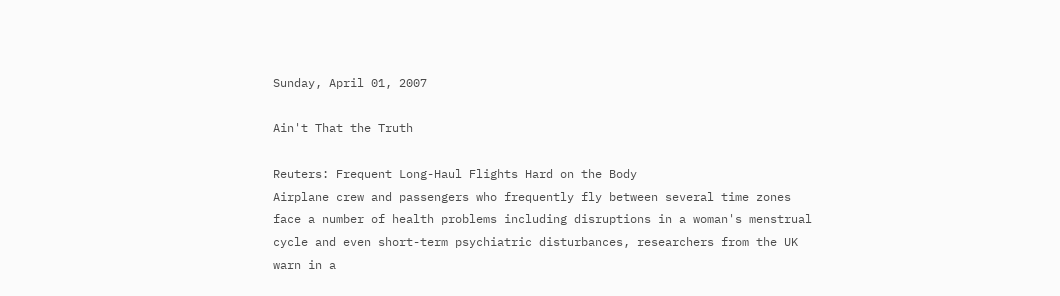Sunday, April 01, 2007

Ain't That the Truth

Reuters: Frequent Long-Haul Flights Hard on the Body
Airplane crew and passengers who frequently fly between several time zones face a number of health problems including disruptions in a woman's menstrual cycle and even short-term psychiatric disturbances, researchers from the UK warn in a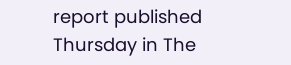report published Thursday in The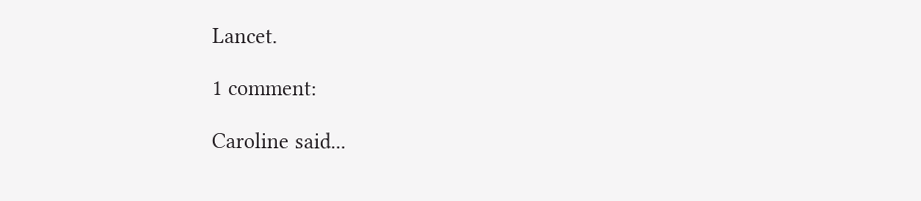Lancet.

1 comment:

Caroline said...